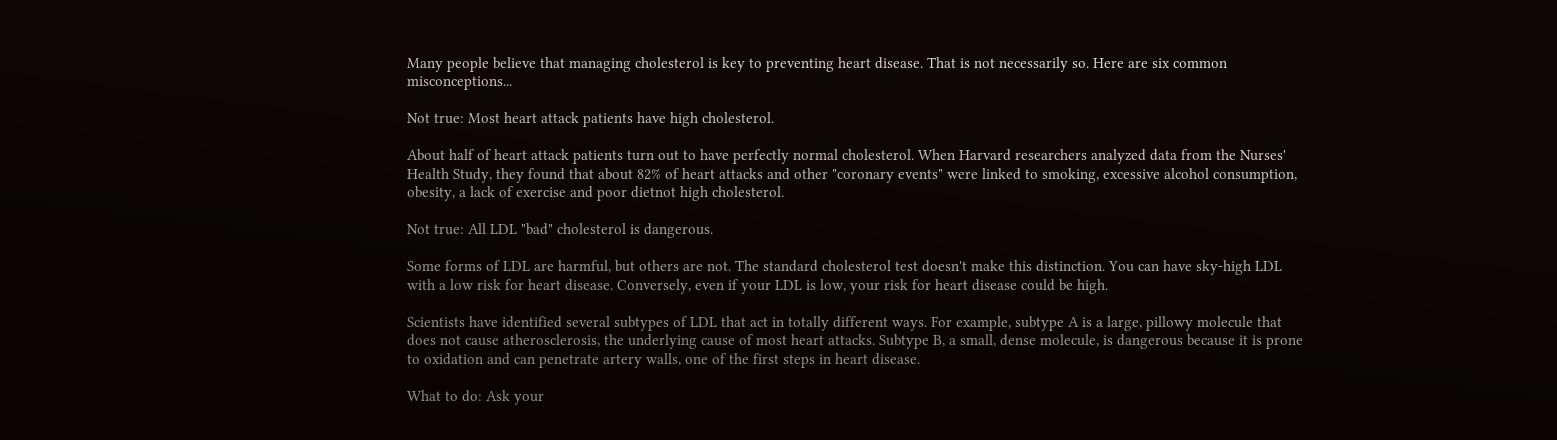Many people believe that managing cholesterol is key to preventing heart disease. That is not necessarily so. Here are six common misconceptions...

Not true: Most heart attack patients have high cholesterol.

About half of heart attack patients turn out to have perfectly normal cholesterol. When Harvard researchers analyzed data from the Nurses' Health Study, they found that about 82% of heart attacks and other "coronary events" were linked to smoking, excessive alcohol consumption, obesity, a lack of exercise and poor dietnot high cholesterol.

Not true: All LDL "bad" cholesterol is dangerous.

Some forms of LDL are harmful, but others are not. The standard cholesterol test doesn't make this distinction. You can have sky-high LDL with a low risk for heart disease. Conversely, even if your LDL is low, your risk for heart disease could be high.

Scientists have identified several subtypes of LDL that act in totally different ways. For example, subtype A is a large, pillowy molecule that does not cause atherosclerosis, the underlying cause of most heart attacks. Subtype B, a small, dense molecule, is dangerous because it is prone to oxidation and can penetrate artery walls, one of the first steps in heart disease.

What to do: Ask your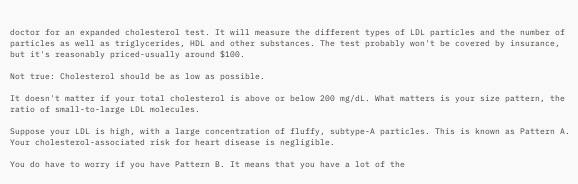doctor for an expanded cholesterol test. It will measure the different types of LDL particles and the number of particles as well as triglycerides, HDL and other substances. The test probably won't be covered by insurance, but it's reasonably priced-usually around $100.

Not true: Cholesterol should be as low as possible.

It doesn't matter if your total cholesterol is above or below 200 mg/dL. What matters is your size pattern, the ratio of small-to-large LDL molecules.

Suppose your LDL is high, with a large concentration of fluffy, subtype-A particles. This is known as Pattern A. Your cholesterol-associated risk for heart disease is negligible.

You do have to worry if you have Pattern B. It means that you have a lot of the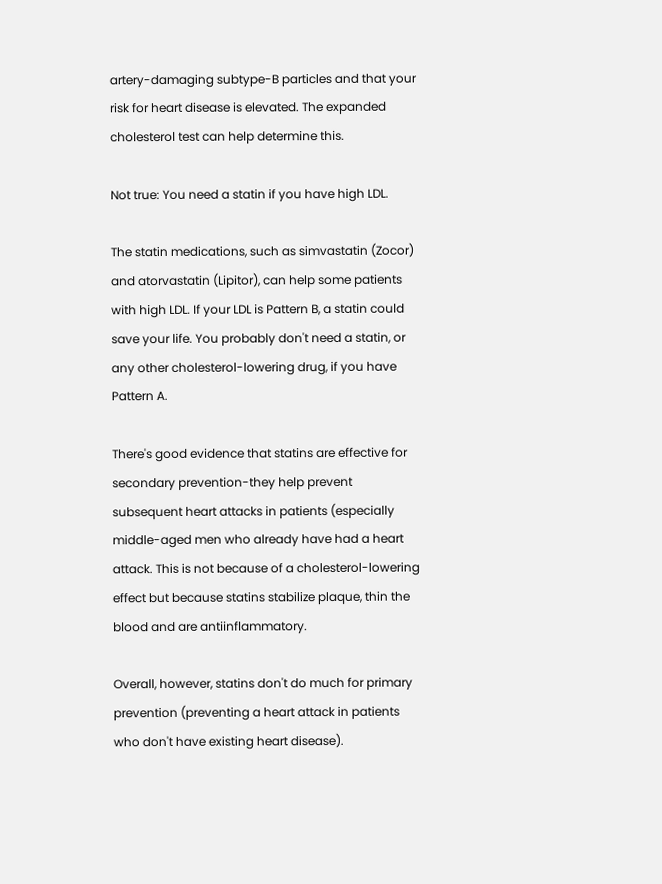artery-damaging subtype-B particles and that your risk for heart disease is elevated. The expanded cholesterol test can help determine this.

Not true: You need a statin if you have high LDL.

The statin medications, such as simvastatin (Zocor) and atorvastatin (Lipitor), can help some patients with high LDL. If your LDL is Pattern B, a statin could save your life. You probably don't need a statin, or any other cholesterol-lowering drug, if you have Pattern A.

There's good evidence that statins are effective for secondary prevention-they help prevent subsequent heart attacks in patients (especially middle-aged men who already have had a heart attack. This is not because of a cholesterol-lowering effect but because statins stabilize plaque, thin the blood and are antiinflammatory.

Overall, however, statins don't do much for primary prevention (preventing a heart attack in patients who don't have existing heart disease).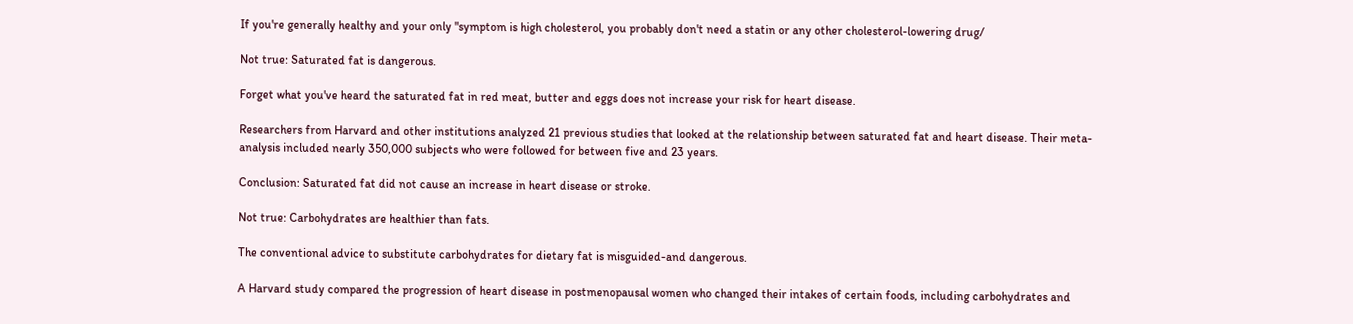If you're generally healthy and your only "symptom is high cholesterol, you probably don't need a statin or any other cholesterol-lowering drug/

Not true: Saturated fat is dangerous.

Forget what you've heard the saturated fat in red meat, butter and eggs does not increase your risk for heart disease.

Researchers from Harvard and other institutions analyzed 21 previous studies that looked at the relationship between saturated fat and heart disease. Their meta-analysis included nearly 350,000 subjects who were followed for between five and 23 years.

Conclusion: Saturated fat did not cause an increase in heart disease or stroke.

Not true: Carbohydrates are healthier than fats.

The conventional advice to substitute carbohydrates for dietary fat is misguided-and dangerous.

A Harvard study compared the progression of heart disease in postmenopausal women who changed their intakes of certain foods, including carbohydrates and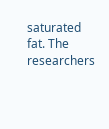saturated fat. The researchers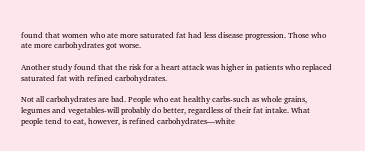found that women who ate more saturated fat had less disease progression. Those who ate more carbohydrates got worse.

Another study found that the risk for a heart attack was higher in patients who replaced saturated fat with refined carbohydrates.

Not all carbohydrates are bad. People who eat healthy carbs-such as whole grains, legumes and vegetables-will probably do better, regardless of their fat intake. What people tend to eat, however, is refined carbohydrates—white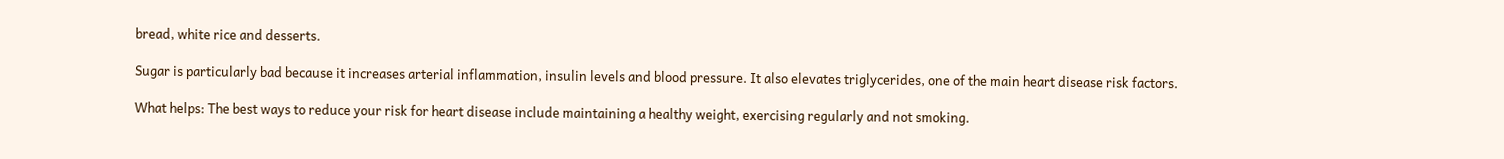bread, white rice and desserts.

Sugar is particularly bad because it increases arterial inflammation, insulin levels and blood pressure. It also elevates triglycerides, one of the main heart disease risk factors.

What helps: The best ways to reduce your risk for heart disease include maintaining a healthy weight, exercising regularly and not smoking.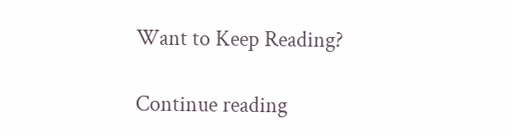Want to Keep Reading?

Continue reading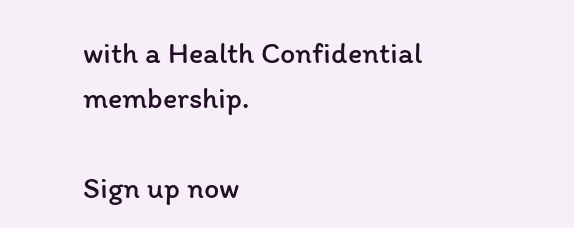with a Health Confidential membership.

Sign up now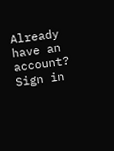Already have an account? Sign in